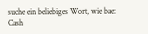suche ein beliebiges Wort, wie bae:
Cash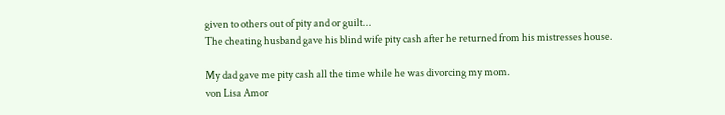given to others out of pity and or guilt...
The cheating husband gave his blind wife pity cash after he returned from his mistresses house.

My dad gave me pity cash all the time while he was divorcing my mom.
von Lisa Amor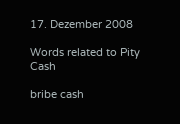17. Dezember 2008

Words related to Pity Cash

bribe cash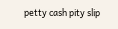petty cash pity slip